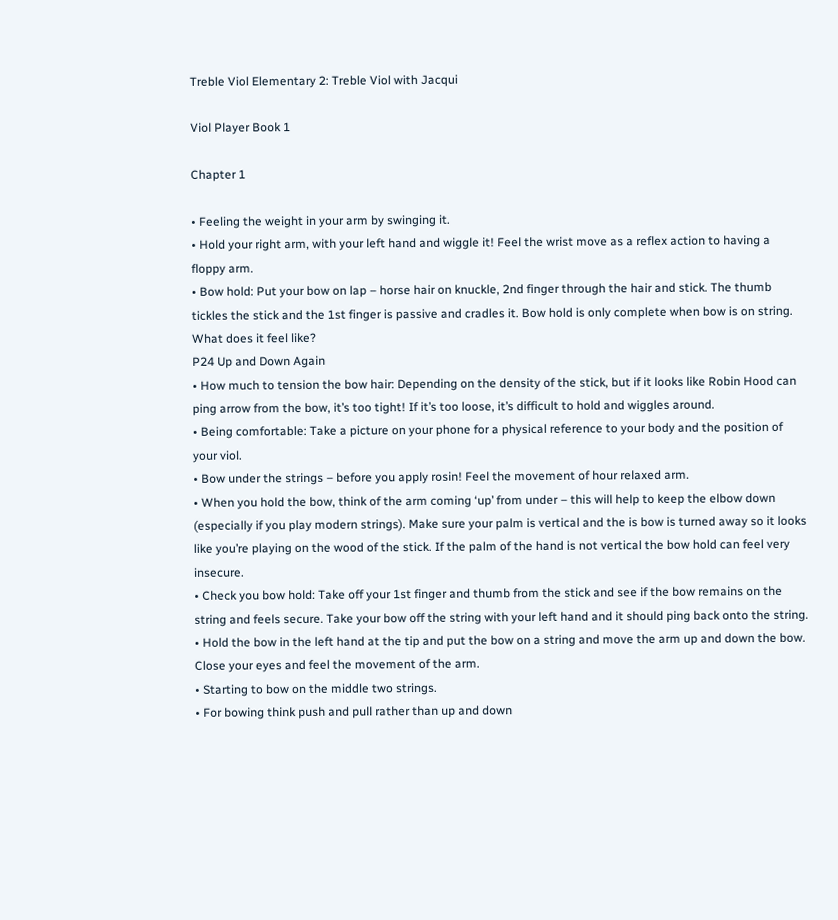Treble Viol Elementary 2: Treble Viol with Jacqui

Viol Player Book 1

Chapter 1

• Feeling the weight in your arm by swinging it.
• Hold your right arm, with your left hand and wiggle it! Feel the wrist move as a reflex action to having a floppy arm.
• Bow hold: Put your bow on lap – horse hair on knuckle, 2nd finger through the hair and stick. The thumb tickles the stick and the 1st finger is passive and cradles it. Bow hold is only complete when bow is on string. What does it feel like?
P24 Up and Down Again
• How much to tension the bow hair: Depending on the density of the stick, but if it looks like Robin Hood can ping arrow from the bow, it’s too tight! If it’s too loose, it’s difficult to hold and wiggles around.
• Being comfortable: Take a picture on your phone for a physical reference to your body and the position of your viol.
• Bow under the strings – before you apply rosin! Feel the movement of hour relaxed arm.
• When you hold the bow, think of the arm coming ‘up’ from under – this will help to keep the elbow down (especially if you play modern strings). Make sure your palm is vertical and the is bow is turned away so it looks like you’re playing on the wood of the stick. If the palm of the hand is not vertical the bow hold can feel very insecure.
• Check you bow hold: Take off your 1st finger and thumb from the stick and see if the bow remains on the string and feels secure. Take your bow off the string with your left hand and it should ping back onto the string.
• Hold the bow in the left hand at the tip and put the bow on a string and move the arm up and down the bow. Close your eyes and feel the movement of the arm.
• Starting to bow on the middle two strings.
• For bowing think push and pull rather than up and down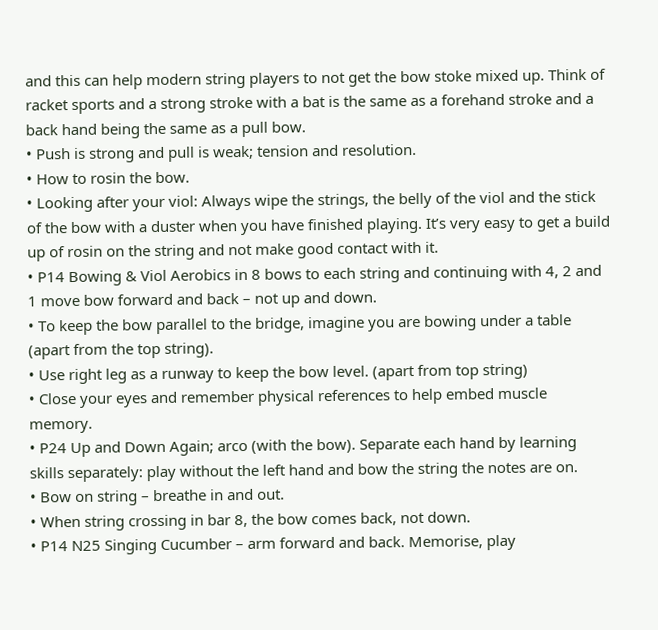and this can help modern string players to not get the bow stoke mixed up. Think of racket sports and a strong stroke with a bat is the same as a forehand stroke and a back hand being the same as a pull bow.
• Push is strong and pull is weak; tension and resolution.
• How to rosin the bow.
• Looking after your viol: Always wipe the strings, the belly of the viol and the stick of the bow with a duster when you have finished playing. It’s very easy to get a build up of rosin on the string and not make good contact with it.
• P14 Bowing & Viol Aerobics in 8 bows to each string and continuing with 4, 2 and 1 move bow forward and back – not up and down.
• To keep the bow parallel to the bridge, imagine you are bowing under a table (apart from the top string).
• Use right leg as a runway to keep the bow level. (apart from top string)
• Close your eyes and remember physical references to help embed muscle memory.
• P24 Up and Down Again; arco (with the bow). Separate each hand by learning skills separately: play without the left hand and bow the string the notes are on.
• Bow on string – breathe in and out.
• When string crossing in bar 8, the bow comes back, not down.
• P14 N25 Singing Cucumber – arm forward and back. Memorise, play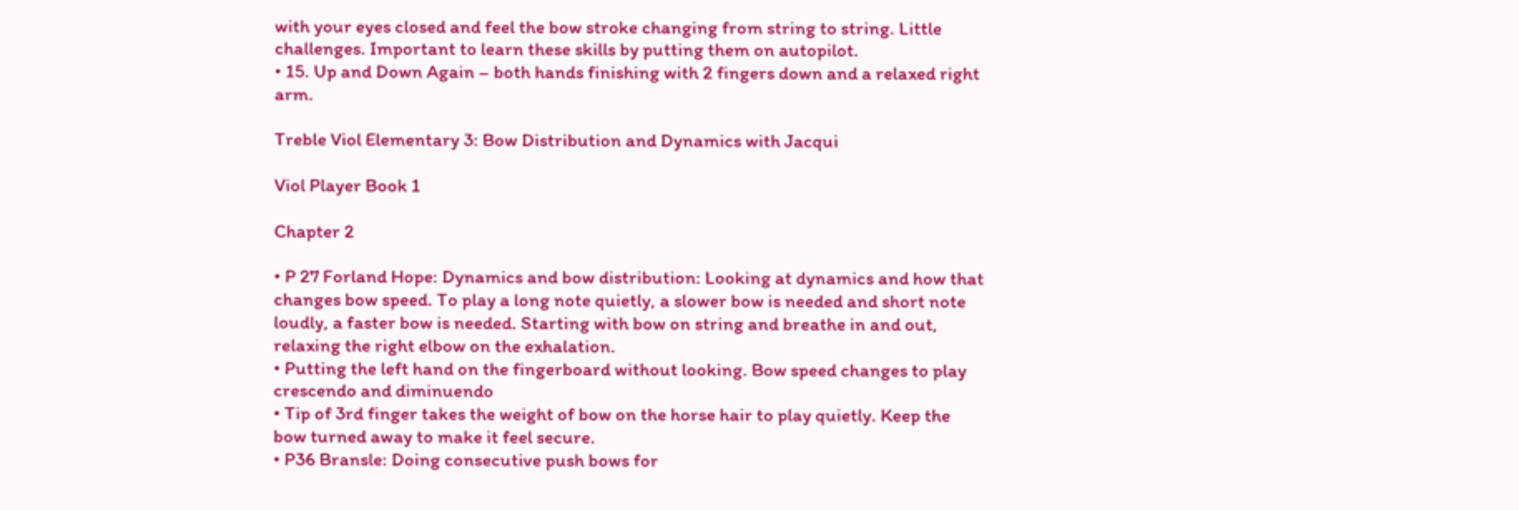with your eyes closed and feel the bow stroke changing from string to string. Little challenges. Important to learn these skills by putting them on autopilot.
• 15. Up and Down Again – both hands finishing with 2 fingers down and a relaxed right arm.

Treble Viol Elementary 3: Bow Distribution and Dynamics with Jacqui

Viol Player Book 1

Chapter 2

• P 27 Forland Hope: Dynamics and bow distribution: Looking at dynamics and how that changes bow speed. To play a long note quietly, a slower bow is needed and short note loudly, a faster bow is needed. Starting with bow on string and breathe in and out, relaxing the right elbow on the exhalation.
• Putting the left hand on the fingerboard without looking. Bow speed changes to play crescendo and diminuendo
• Tip of 3rd finger takes the weight of bow on the horse hair to play quietly. Keep the bow turned away to make it feel secure.
• P36 Bransle: Doing consecutive push bows for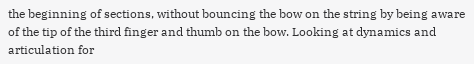the beginning of sections, without bouncing the bow on the string by being aware of the tip of the third finger and thumb on the bow. Looking at dynamics and articulation for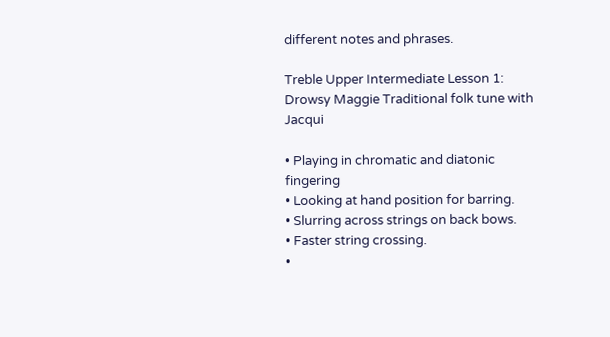different notes and phrases.

Treble Upper Intermediate Lesson 1: Drowsy Maggie Traditional folk tune with Jacqui

• Playing in chromatic and diatonic fingering
• Looking at hand position for barring.
• Slurring across strings on back bows.
• Faster string crossing.
•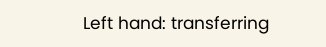Left hand: transferring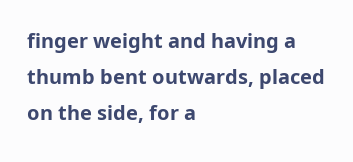finger weight and having a thumb bent outwards, placed on the side, for a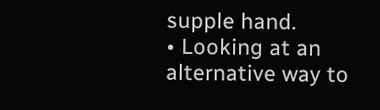supple hand.
• Looking at an alternative way to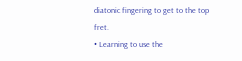diatonic fingering to get to the top fret.
• Learning to use the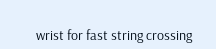wrist for fast string crossing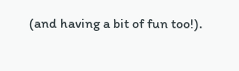(and having a bit of fun too!).